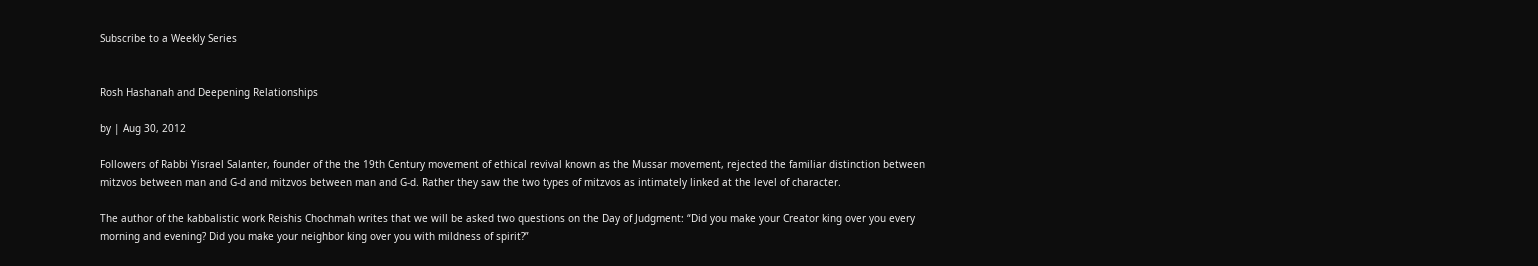Subscribe to a Weekly Series


Rosh Hashanah and Deepening Relationships

by | Aug 30, 2012

Followers of Rabbi Yisrael Salanter, founder of the the 19th Century movement of ethical revival known as the Mussar movement, rejected the familiar distinction between mitzvos between man and G-d and mitzvos between man and G-d. Rather they saw the two types of mitzvos as intimately linked at the level of character.

The author of the kabbalistic work Reishis Chochmah writes that we will be asked two questions on the Day of Judgment: “Did you make your Creator king over you every morning and evening? Did you make your neighbor king over you with mildness of spirit?”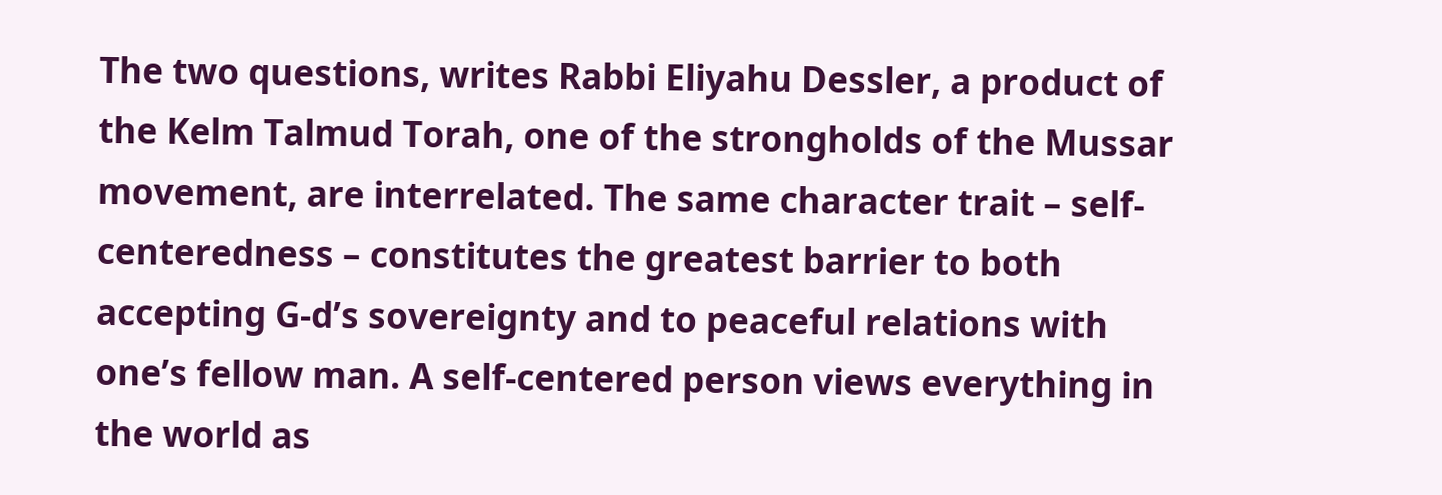The two questions, writes Rabbi Eliyahu Dessler, a product of the Kelm Talmud Torah, one of the strongholds of the Mussar movement, are interrelated. The same character trait – self-centeredness – constitutes the greatest barrier to both accepting G-d’s sovereignty and to peaceful relations with one’s fellow man. A self-centered person views everything in the world as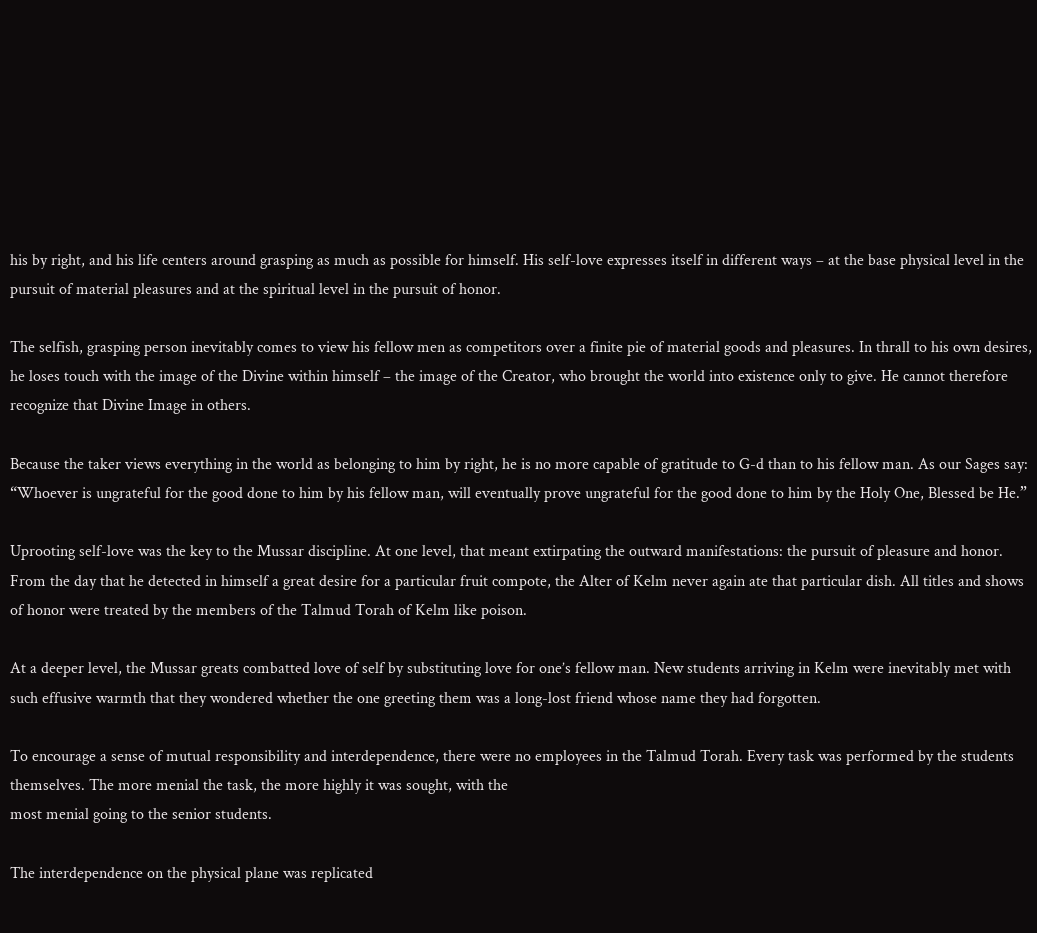his by right, and his life centers around grasping as much as possible for himself. His self-love expresses itself in different ways – at the base physical level in the pursuit of material pleasures and at the spiritual level in the pursuit of honor.

The selfish, grasping person inevitably comes to view his fellow men as competitors over a finite pie of material goods and pleasures. In thrall to his own desires, he loses touch with the image of the Divine within himself – the image of the Creator, who brought the world into existence only to give. He cannot therefore recognize that Divine Image in others.

Because the taker views everything in the world as belonging to him by right, he is no more capable of gratitude to G-d than to his fellow man. As our Sages say: “Whoever is ungrateful for the good done to him by his fellow man, will eventually prove ungrateful for the good done to him by the Holy One, Blessed be He.”

Uprooting self-love was the key to the Mussar discipline. At one level, that meant extirpating the outward manifestations: the pursuit of pleasure and honor. From the day that he detected in himself a great desire for a particular fruit compote, the Alter of Kelm never again ate that particular dish. All titles and shows of honor were treated by the members of the Talmud Torah of Kelm like poison.

At a deeper level, the Mussar greats combatted love of self by substituting love for one’s fellow man. New students arriving in Kelm were inevitably met with such effusive warmth that they wondered whether the one greeting them was a long-lost friend whose name they had forgotten.

To encourage a sense of mutual responsibility and interdependence, there were no employees in the Talmud Torah. Every task was performed by the students themselves. The more menial the task, the more highly it was sought, with the
most menial going to the senior students.

The interdependence on the physical plane was replicated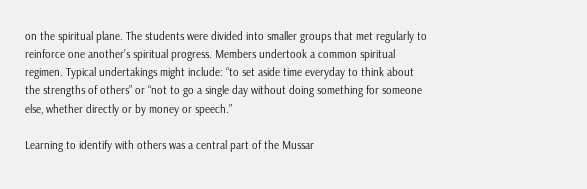on the spiritual plane. The students were divided into smaller groups that met regularly to reinforce one another’s spiritual progress. Members undertook a common spiritual regimen. Typical undertakings might include: “to set aside time everyday to think about the strengths of others” or “not to go a single day without doing something for someone else, whether directly or by money or speech.”

Learning to identify with others was a central part of the Mussar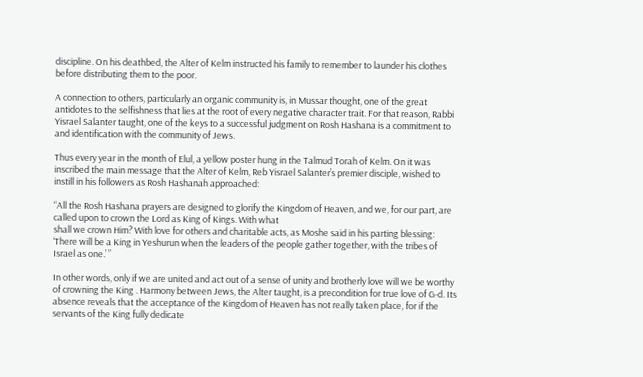discipline. On his deathbed, the Alter of Kelm instructed his family to remember to launder his clothes before distributing them to the poor.

A connection to others, particularly an organic community is, in Mussar thought, one of the great antidotes to the selfishness that lies at the root of every negative character trait. For that reason, Rabbi Yisrael Salanter taught, one of the keys to a successful judgment on Rosh Hashana is a commitment to and identification with the community of Jews.

Thus every year in the month of Elul, a yellow poster hung in the Talmud Torah of Kelm. On it was inscribed the main message that the Alter of Kelm, Reb Yisrael Salanter’s premier disciple, wished to instill in his followers as Rosh Hashanah approached:

“All the Rosh Hashana prayers are designed to glorify the Kingdom of Heaven, and we, for our part, are called upon to crown the Lord as King of Kings. With what
shall we crown Him? With love for others and charitable acts, as Moshe said in his parting blessing: ‘There will be a King in Yeshurun when the leaders of the people gather together, with the tribes of Israel as one.’ ”

In other words, only if we are united and act out of a sense of unity and brotherly love will we be worthy of crowning the King . Harmony between Jews, the Alter taught, is a precondition for true love of G-d. Its absence reveals that the acceptance of the Kingdom of Heaven has not really taken place, for if the servants of the King fully dedicate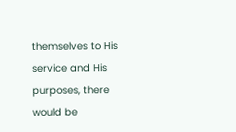themselves to His service and His purposes, there would be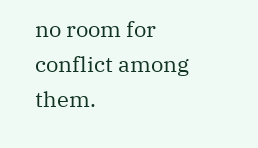no room for conflict among them.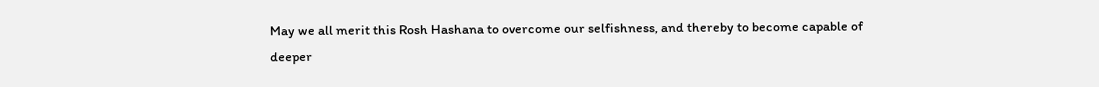May we all merit this Rosh Hashana to overcome our selfishness, and thereby to become capable of deeper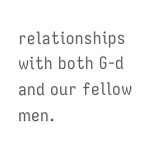relationships with both G-d and our fellow men.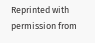Reprinted with permission from